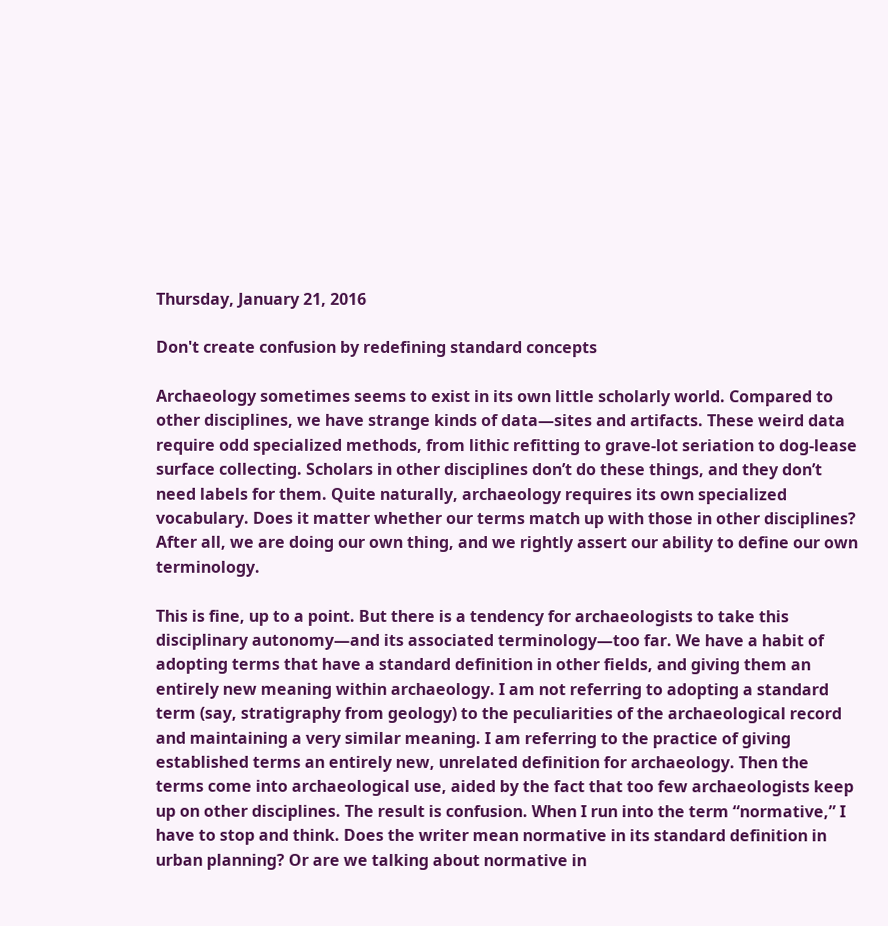Thursday, January 21, 2016

Don't create confusion by redefining standard concepts

Archaeology sometimes seems to exist in its own little scholarly world. Compared to other disciplines, we have strange kinds of data—sites and artifacts. These weird data require odd specialized methods, from lithic refitting to grave-lot seriation to dog-lease surface collecting. Scholars in other disciplines don’t do these things, and they don’t need labels for them. Quite naturally, archaeology requires its own specialized vocabulary. Does it matter whether our terms match up with those in other disciplines? After all, we are doing our own thing, and we rightly assert our ability to define our own terminology.

This is fine, up to a point. But there is a tendency for archaeologists to take this disciplinary autonomy—and its associated terminology—too far. We have a habit of adopting terms that have a standard definition in other fields, and giving them an entirely new meaning within archaeology. I am not referring to adopting a standard term (say, stratigraphy from geology) to the peculiarities of the archaeological record and maintaining a very similar meaning. I am referring to the practice of giving established terms an entirely new, unrelated definition for archaeology. Then the terms come into archaeological use, aided by the fact that too few archaeologists keep up on other disciplines. The result is confusion. When I run into the term “normative,” I have to stop and think. Does the writer mean normative in its standard definition in urban planning? Or are we talking about normative in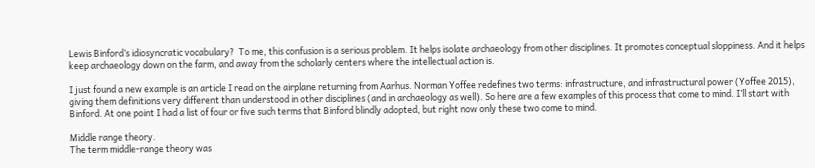Lewis Binford’s idiosyncratic vocabulary?  To me, this confusion is a serious problem. It helps isolate archaeology from other disciplines. It promotes conceptual sloppiness. And it helps keep archaeology down on the farm, and away from the scholarly centers where the intellectual action is.

I just found a new example is an article I read on the airplane returning from Aarhus. Norman Yoffee redefines two terms: infrastructure, and infrastructural power (Yoffee 2015), giving them definitions very different than understood in other disciplines (and in archaeology as well). So here are a few examples of this process that come to mind. I’ll start with Binford. At one point I had a list of four or five such terms that Binford blindly adopted, but right now only these two come to mind.

Middle range theory.
The term middle-range theory was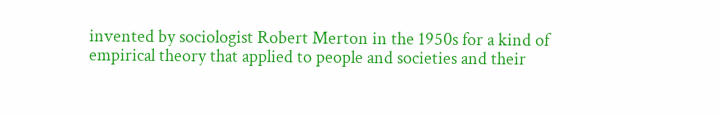invented by sociologist Robert Merton in the 1950s for a kind of empirical theory that applied to people and societies and their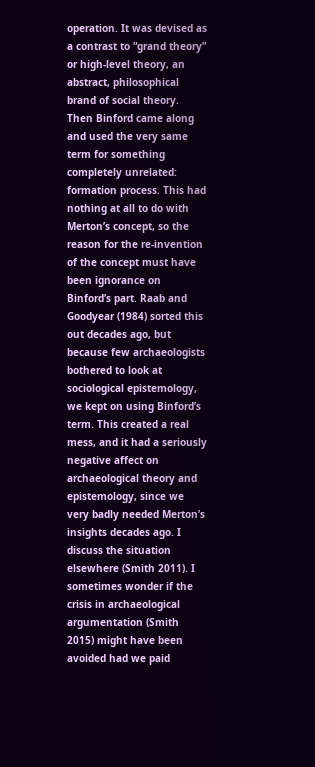operation. It was devised as a contrast to “grand theory” or high-level theory, an abstract, philosophical brand of social theory. Then Binford came along and used the very same term for something completely unrelated: formation process. This had nothing at all to do with Merton’s concept, so the reason for the re-invention of the concept must have been ignorance on Binford’s part. Raab and Goodyear (1984) sorted this out decades ago, but because few archaeologists bothered to look at sociological epistemology, we kept on using Binford’s term. This created a real mess, and it had a seriously negative affect on archaeological theory and epistemology, since we very badly needed Merton’s insights decades ago. I discuss the situation elsewhere (Smith 2011). I sometimes wonder if the crisis in archaeological argumentation (Smith 2015) might have been avoided had we paid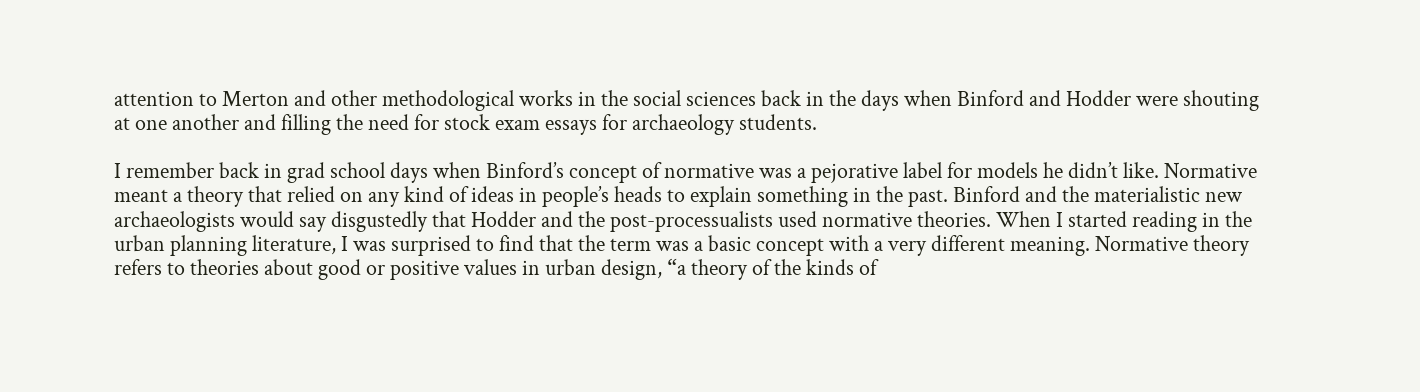attention to Merton and other methodological works in the social sciences back in the days when Binford and Hodder were shouting at one another and filling the need for stock exam essays for archaeology students.

I remember back in grad school days when Binford’s concept of normative was a pejorative label for models he didn’t like. Normative meant a theory that relied on any kind of ideas in people’s heads to explain something in the past. Binford and the materialistic new archaeologists would say disgustedly that Hodder and the post-processualists used normative theories. When I started reading in the urban planning literature, I was surprised to find that the term was a basic concept with a very different meaning. Normative theory refers to theories about good or positive values in urban design, “a theory of the kinds of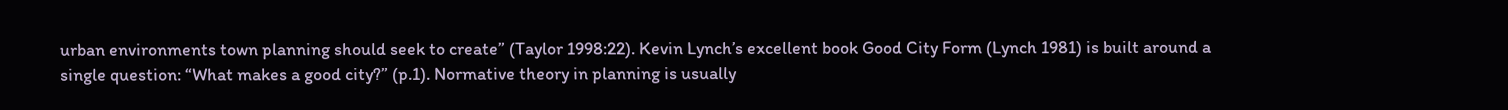urban environments town planning should seek to create” (Taylor 1998:22). Kevin Lynch’s excellent book Good City Form (Lynch 1981) is built around a single question: “What makes a good city?” (p.1). Normative theory in planning is usually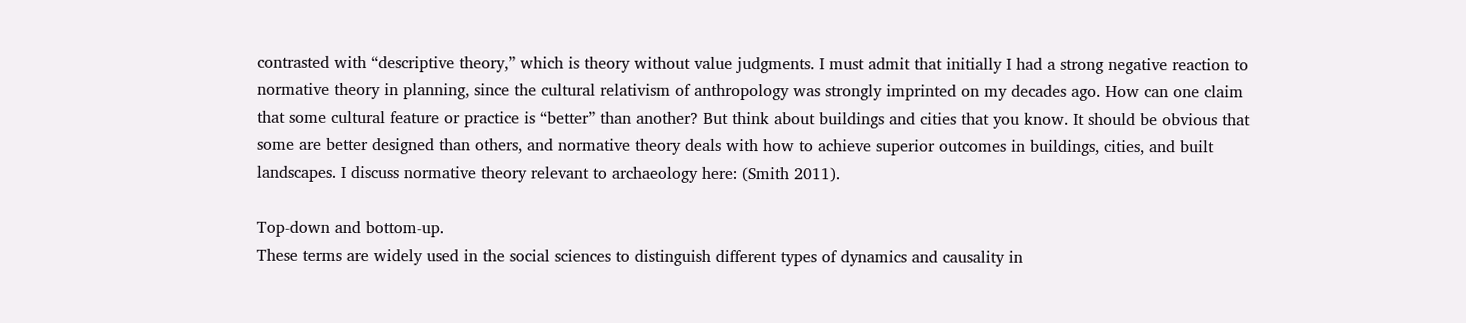contrasted with “descriptive theory,” which is theory without value judgments. I must admit that initially I had a strong negative reaction to normative theory in planning, since the cultural relativism of anthropology was strongly imprinted on my decades ago. How can one claim that some cultural feature or practice is “better” than another? But think about buildings and cities that you know. It should be obvious that some are better designed than others, and normative theory deals with how to achieve superior outcomes in buildings, cities, and built landscapes. I discuss normative theory relevant to archaeology here: (Smith 2011).

Top-down and bottom-up.
These terms are widely used in the social sciences to distinguish different types of dynamics and causality in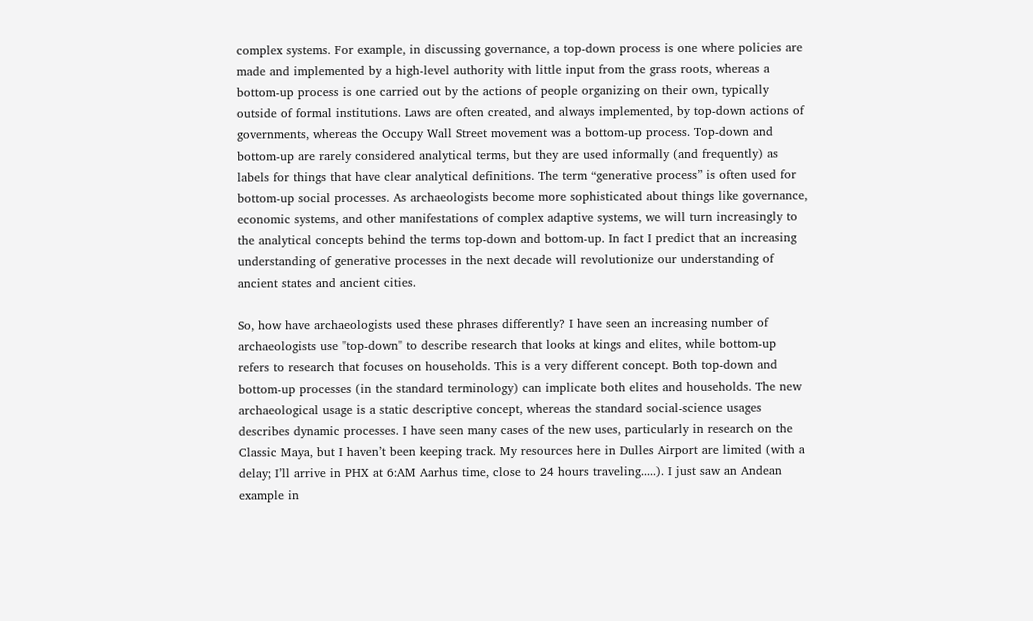complex systems. For example, in discussing governance, a top-down process is one where policies are made and implemented by a high-level authority with little input from the grass roots, whereas a bottom-up process is one carried out by the actions of people organizing on their own, typically outside of formal institutions. Laws are often created, and always implemented, by top-down actions of governments, whereas the Occupy Wall Street movement was a bottom-up process. Top-down and bottom-up are rarely considered analytical terms, but they are used informally (and frequently) as labels for things that have clear analytical definitions. The term “generative process” is often used for bottom-up social processes. As archaeologists become more sophisticated about things like governance, economic systems, and other manifestations of complex adaptive systems, we will turn increasingly to the analytical concepts behind the terms top-down and bottom-up. In fact I predict that an increasing understanding of generative processes in the next decade will revolutionize our understanding of ancient states and ancient cities.

So, how have archaeologists used these phrases differently? I have seen an increasing number of archaeologists use "top-down" to describe research that looks at kings and elites, while bottom-up refers to research that focuses on households. This is a very different concept. Both top-down and bottom-up processes (in the standard terminology) can implicate both elites and households. The new archaeological usage is a static descriptive concept, whereas the standard social-science usages describes dynamic processes. I have seen many cases of the new uses, particularly in research on the Classic Maya, but I haven’t been keeping track. My resources here in Dulles Airport are limited (with a delay; I’ll arrive in PHX at 6:AM Aarhus time, close to 24 hours traveling.....). I just saw an Andean example in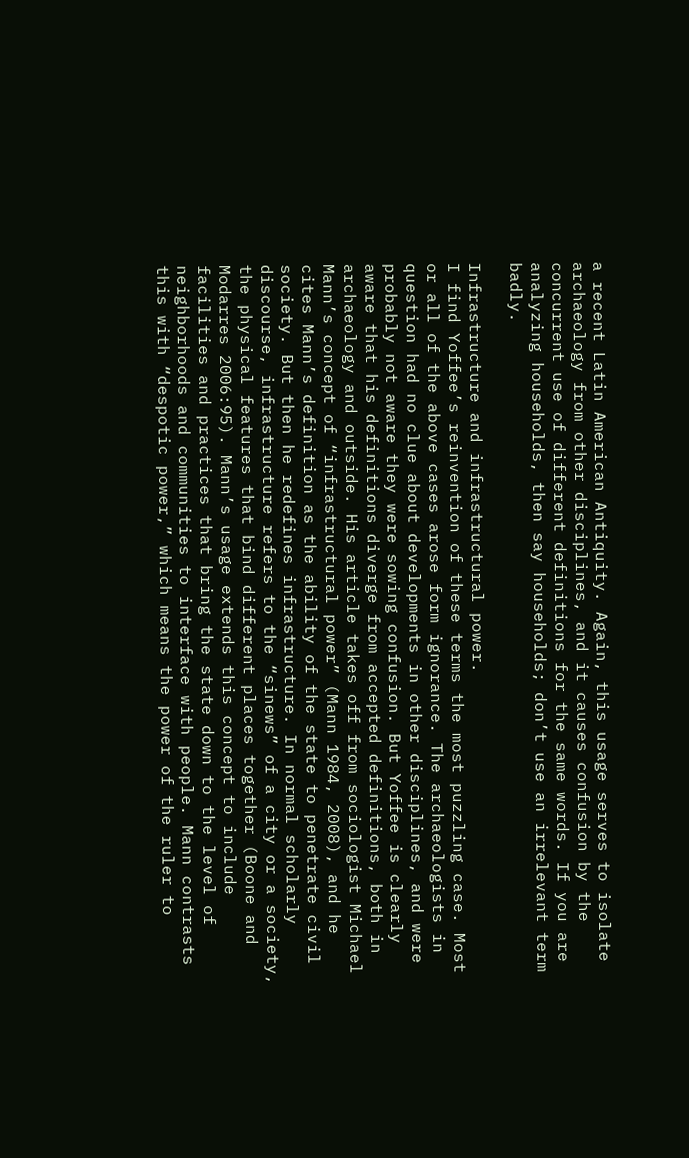a recent Latin American Antiquity. Again, this usage serves to isolate archaeology from other disciplines, and it causes confusion by the concurrent use of different definitions for the same words. If you are analyzing households, then say households; don’t use an irrelevant term badly.

Infrastructure and infrastructural power.
I find Yoffee’s reinvention of these terms the most puzzling case. Most or all of the above cases arose form ignorance. The archaeologists in question had no clue about developments in other disciplines, and were probably not aware they were sowing confusion. But Yoffee is clearly aware that his definitions diverge from accepted definitions, both in archaeology and outside. His article takes off from sociologist Michael Mann’s concept of “infrastructural power” (Mann 1984, 2008), and he cites Mann’s definition as the ability of the state to penetrate civil society. But then he redefines infrastructure. In normal scholarly discourse, infrastructure refers to the “sinews” of a city or a society, the physical features that bind different places together (Boone and Modarres 2006:95). Mann’s usage extends this concept to include facilities and practices that bring the state down to the level of neighborhoods and communities to interface with people. Mann contrasts this with “despotic power,” which means the power of the ruler to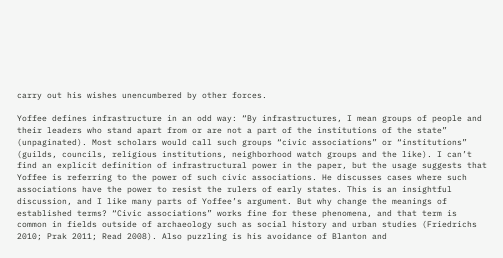carry out his wishes unencumbered by other forces.

Yoffee defines infrastructure in an odd way: “By infrastructures, I mean groups of people and their leaders who stand apart from or are not a part of the institutions of the state” (unpaginated). Most scholars would call such groups “civic associations” or “institutions” (guilds, councils, religious institutions, neighborhood watch groups and the like). I can’t find an explicit definition of infrastructural power in the paper, but the usage suggests that Yoffee is referring to the power of such civic associations. He discusses cases where such associations have the power to resist the rulers of early states. This is an insightful discussion, and I like many parts of Yoffee’s argument. But why change the meanings of established terms? “Civic associations” works fine for these phenomena, and that term is common in fields outside of archaeology such as social history and urban studies (Friedrichs 2010; Prak 2011; Read 2008). Also puzzling is his avoidance of Blanton and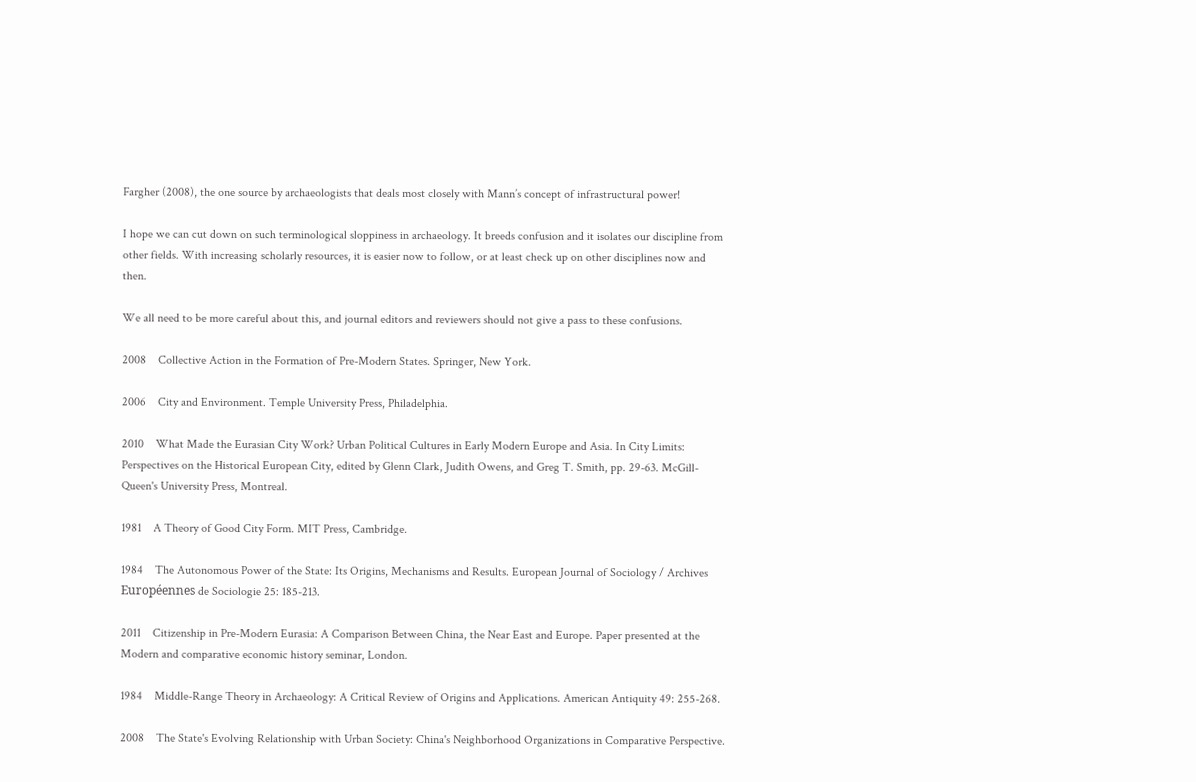Fargher (2008), the one source by archaeologists that deals most closely with Mann’s concept of infrastructural power!

I hope we can cut down on such terminological sloppiness in archaeology. It breeds confusion and it isolates our discipline from other fields. With increasing scholarly resources, it is easier now to follow, or at least check up on other disciplines now and then.

We all need to be more careful about this, and journal editors and reviewers should not give a pass to these confusions.

2008    Collective Action in the Formation of Pre-Modern States. Springer, New York.

2006    City and Environment. Temple University Press, Philadelphia.

2010    What Made the Eurasian City Work? Urban Political Cultures in Early Modern Europe and Asia. In City Limits: Perspectives on the Historical European City, edited by Glenn Clark, Judith Owens, and Greg T. Smith, pp. 29-63. McGill-Queen's University Press, Montreal.

1981    A Theory of Good City Form. MIT Press, Cambridge.

1984    The Autonomous Power of the State: Its Origins, Mechanisms and Results. European Journal of Sociology / Archives Européennes de Sociologie 25: 185-213.

2011    Citizenship in Pre-Modern Eurasia: A Comparison Between China, the Near East and Europe. Paper presented at the Modern and comparative economic history seminar, London.

1984    Middle-Range Theory in Archaeology: A Critical Review of Origins and Applications. American Antiquity 49: 255-268.

2008    The State's Evolving Relationship with Urban Society: China's Neighborhood Organizations in Comparative Perspective.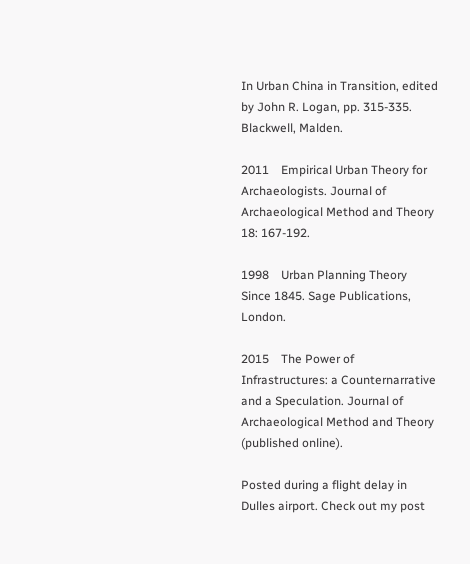In Urban China in Transition, edited by John R. Logan, pp. 315-335. Blackwell, Malden.

2011    Empirical Urban Theory for Archaeologists. Journal of Archaeological Method and Theory 18: 167-192.

1998    Urban Planning Theory Since 1845. Sage Publications, London.

2015    The Power of Infrastructures: a Counternarrative and a Speculation. Journal of Archaeological Method and Theory  (published online).

Posted during a flight delay in Dulles airport. Check out my post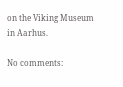on the Viking Museum in Aarhus.

No comments: